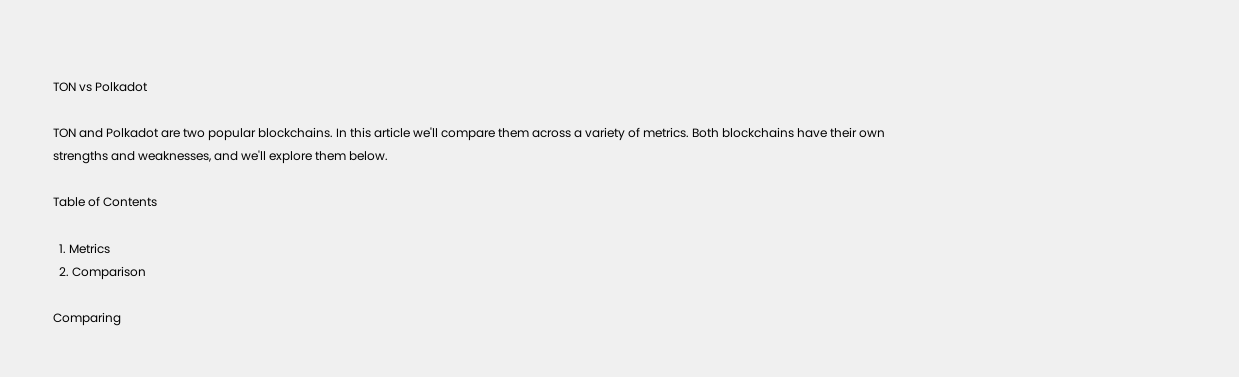TON vs Polkadot

TON and Polkadot are two popular blockchains. In this article we'll compare them across a variety of metrics. Both blockchains have their own strengths and weaknesses, and we'll explore them below.

Table of Contents

  1. Metrics
  2. Comparison

Comparing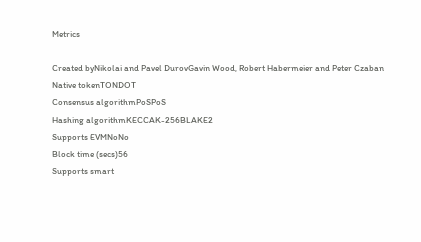Metrics

Created byNikolai and Pavel DurovGavin Wood, Robert Habermeier and Peter Czaban
Native tokenTONDOT
Consensus algorithmPoSPoS
Hashing algorithmKECCAK-256BLAKE2
Supports EVMNoNo
Block time (secs)56
Supports smart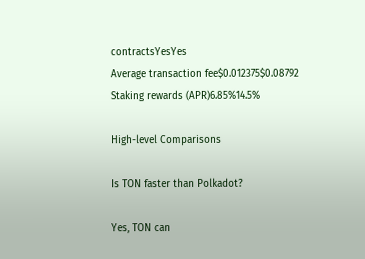contractsYesYes
Average transaction fee$0.012375$0.08792
Staking rewards (APR)6.85%14.5%

High-level Comparisons

Is TON faster than Polkadot?

Yes, TON can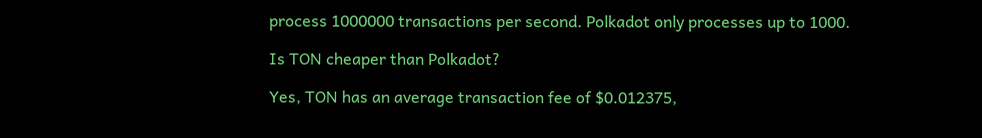process 1000000 transactions per second. Polkadot only processes up to 1000.

Is TON cheaper than Polkadot?

Yes, TON has an average transaction fee of $0.012375,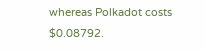whereas Polkadot costs $0.08792.